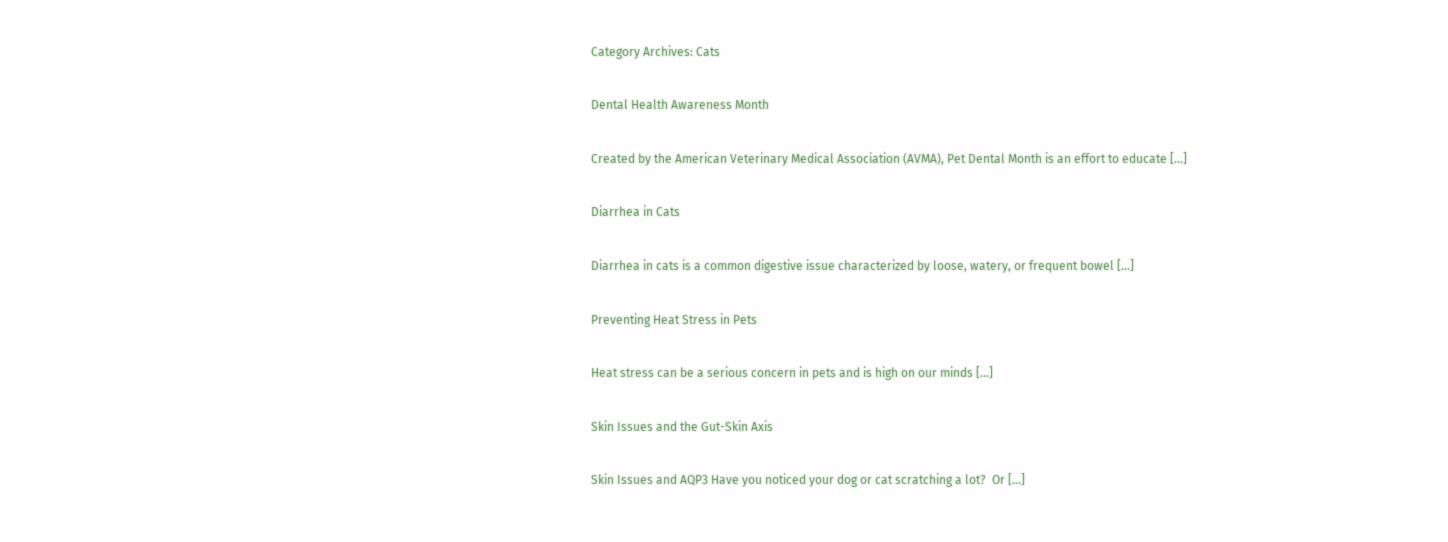Category Archives: Cats

Dental Health Awareness Month

Created by the American Veterinary Medical Association (AVMA), Pet Dental Month is an effort to educate [...]

Diarrhea in Cats

Diarrhea in cats is a common digestive issue characterized by loose, watery, or frequent bowel [...]

Preventing Heat Stress in Pets

Heat stress can be a serious concern in pets and is high on our minds [...]

Skin Issues and the Gut-Skin Axis

Skin Issues and AQP3 Have you noticed your dog or cat scratching a lot?  Or [...]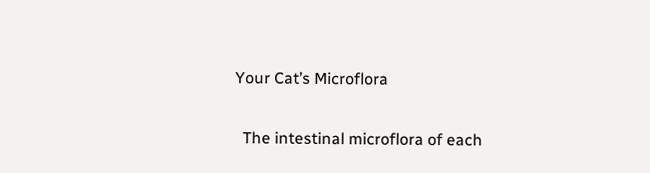Your Cat’s Microflora

  The intestinal microflora of each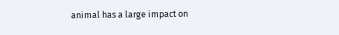animal has a large impact on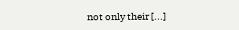not only their [...]